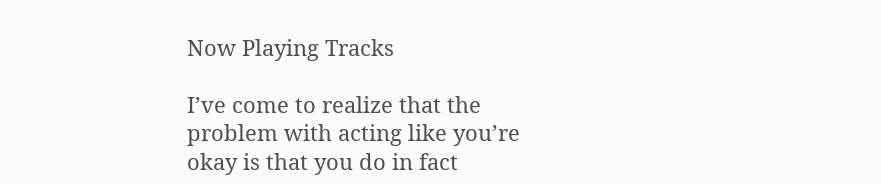Now Playing Tracks

I’ve come to realize that the problem with acting like you’re okay is that you do in fact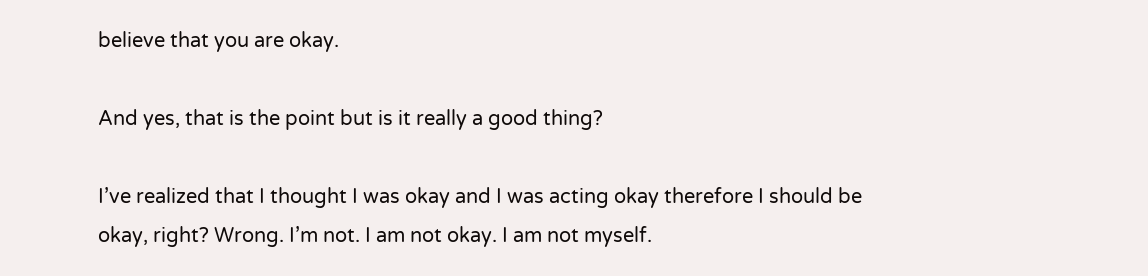believe that you are okay.

And yes, that is the point but is it really a good thing?

I’ve realized that I thought I was okay and I was acting okay therefore I should be okay, right? Wrong. I’m not. I am not okay. I am not myself.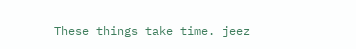These things take time. jeez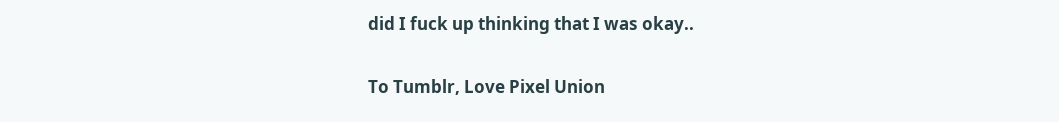did I fuck up thinking that I was okay..

To Tumblr, Love Pixel Union